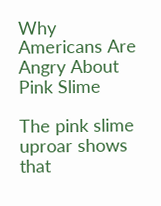Why Americans Are Angry About Pink Slime

The pink slime uproar shows that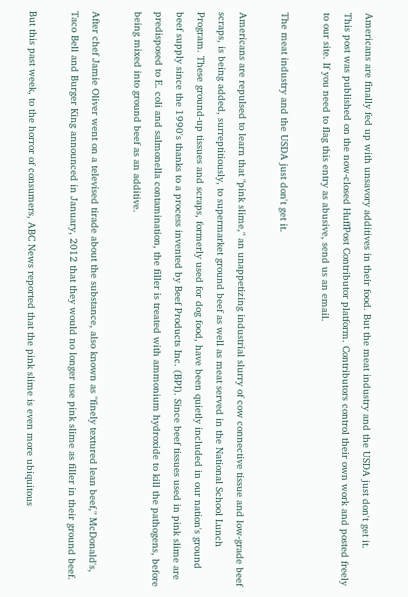Americans are finally fed up with unsavory additives in their food. But the meat industry and the USDA just don't get it.
This post was published on the now-closed HuffPost Contributor platform. Contributors control their own work and posted freely to our site. If you need to flag this entry as abusive, send us an email.

The meat industry and the USDA just don't get it.

Americans are repulsed to learn that "pink slime," an unappetizing industrial slurry of cow connective tissue and low-grade beef scraps, is being added, surreptitiously, to supermarket ground beef as well as meat served in the National School Lunch Program. These ground-up tissues and scraps, formerly used for dog food, have been quietly included in our nation's ground beef supply since the 1990's thanks to a process invented by Beef Products Inc. (BPI). Since beef tissues used in pink slime are predisposed to E. coli and salmonella contamination, the filler is treated with ammonium hydroxide to kill the pathogens, before being mixed into ground beef as an additive.

After chef Jamie Oliver went on a televised tirade about the substance, also known as "finely textured lean beef," McDonald's, Taco Bell and Burger King announced in January, 2012 that they would no longer use pink slime as filler in their ground beef.

But this past week, to the horror of consumers, ABC News reported that the pink slime is even more ubiquitous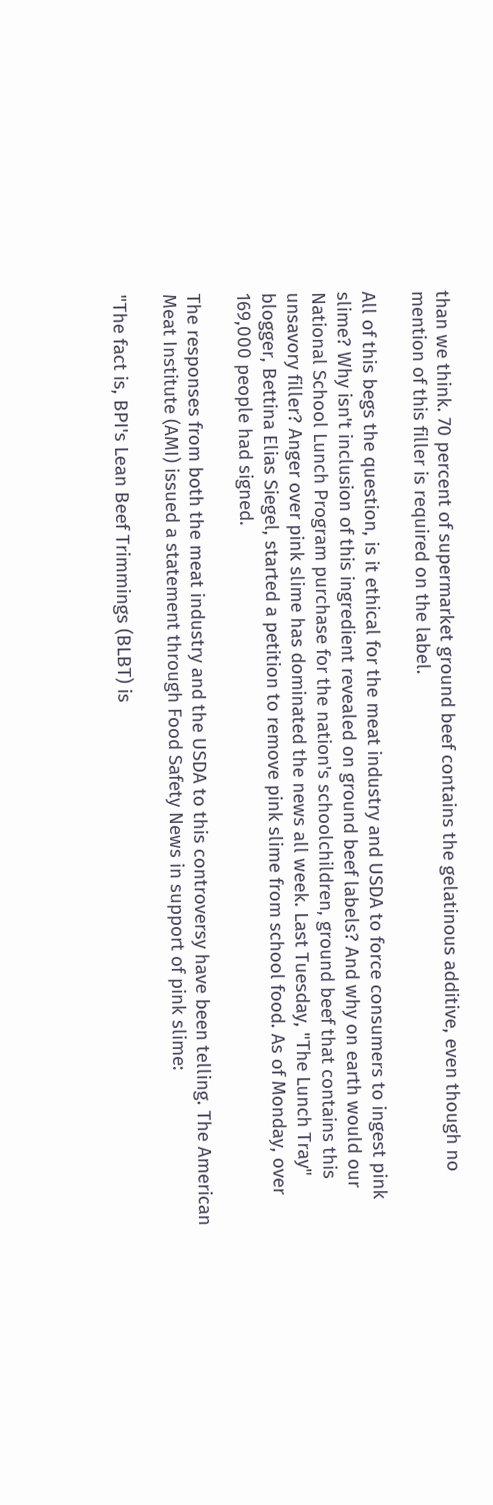than we think. 70 percent of supermarket ground beef contains the gelatinous additive, even though no mention of this filler is required on the label.

All of this begs the question, is it ethical for the meat industry and USDA to force consumers to ingest pink slime? Why isn't inclusion of this ingredient revealed on ground beef labels? And why on earth would our National School Lunch Program purchase for the nation's schoolchildren, ground beef that contains this unsavory filler? Anger over pink slime has dominated the news all week. Last Tuesday, "The Lunch Tray" blogger, Bettina Elias Siegel, started a petition to remove pink slime from school food. As of Monday, over 169,000 people had signed.

The responses from both the meat industry and the USDA to this controversy have been telling. The American Meat Institute (AMI) issued a statement through Food Safety News in support of pink slime:

"The fact is, BPI's Lean Beef Trimmings (BLBT) is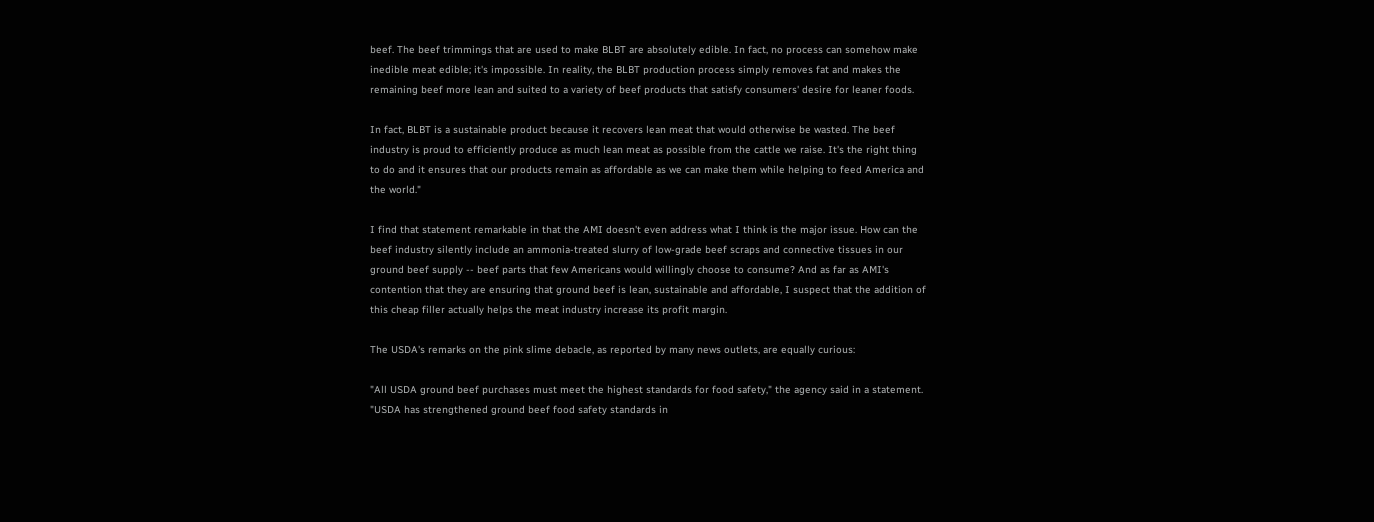beef. The beef trimmings that are used to make BLBT are absolutely edible. In fact, no process can somehow make inedible meat edible; it's impossible. In reality, the BLBT production process simply removes fat and makes the remaining beef more lean and suited to a variety of beef products that satisfy consumers' desire for leaner foods.

In fact, BLBT is a sustainable product because it recovers lean meat that would otherwise be wasted. The beef industry is proud to efficiently produce as much lean meat as possible from the cattle we raise. It's the right thing to do and it ensures that our products remain as affordable as we can make them while helping to feed America and the world."

I find that statement remarkable in that the AMI doesn't even address what I think is the major issue. How can the beef industry silently include an ammonia-treated slurry of low-grade beef scraps and connective tissues in our ground beef supply -- beef parts that few Americans would willingly choose to consume? And as far as AMI's contention that they are ensuring that ground beef is lean, sustainable and affordable, I suspect that the addition of this cheap filler actually helps the meat industry increase its profit margin.

The USDA's remarks on the pink slime debacle, as reported by many news outlets, are equally curious:

"All USDA ground beef purchases must meet the highest standards for food safety," the agency said in a statement. "USDA has strengthened ground beef food safety standards in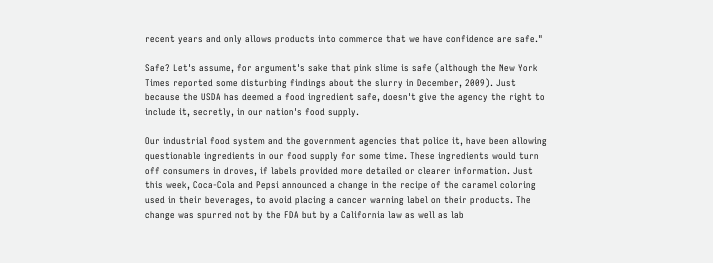recent years and only allows products into commerce that we have confidence are safe."

Safe? Let's assume, for argument's sake that pink slime is safe (although the New York Times reported some disturbing findings about the slurry in December, 2009). Just because the USDA has deemed a food ingredient safe, doesn't give the agency the right to include it, secretly, in our nation's food supply.

Our industrial food system and the government agencies that police it, have been allowing questionable ingredients in our food supply for some time. These ingredients would turn off consumers in droves, if labels provided more detailed or clearer information. Just this week, Coca-Cola and Pepsi announced a change in the recipe of the caramel coloring used in their beverages, to avoid placing a cancer warning label on their products. The change was spurred not by the FDA but by a California law as well as lab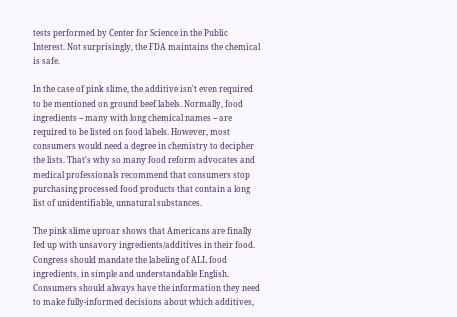tests performed by Center for Science in the Public Interest. Not surprisingly, the FDA maintains the chemical is safe.

In the case of pink slime, the additive isn't even required to be mentioned on ground beef labels. Normally, food ingredients -- many with long chemical names -- are required to be listed on food labels. However, most consumers would need a degree in chemistry to decipher the lists. That's why so many food reform advocates and medical professionals recommend that consumers stop purchasing processed food products that contain a long list of unidentifiable, unnatural substances.

The pink slime uproar shows that Americans are finally fed up with unsavory ingredients/additives in their food. Congress should mandate the labeling of ALL food ingredients, in simple and understandable English. Consumers should always have the information they need to make fully-informed decisions about which additives,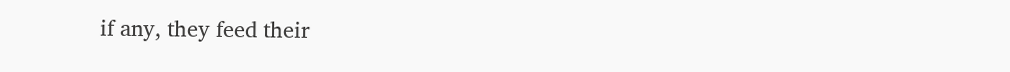if any, they feed their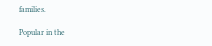families.

Popular in the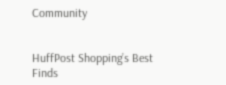Community


HuffPost Shopping’s Best Finds